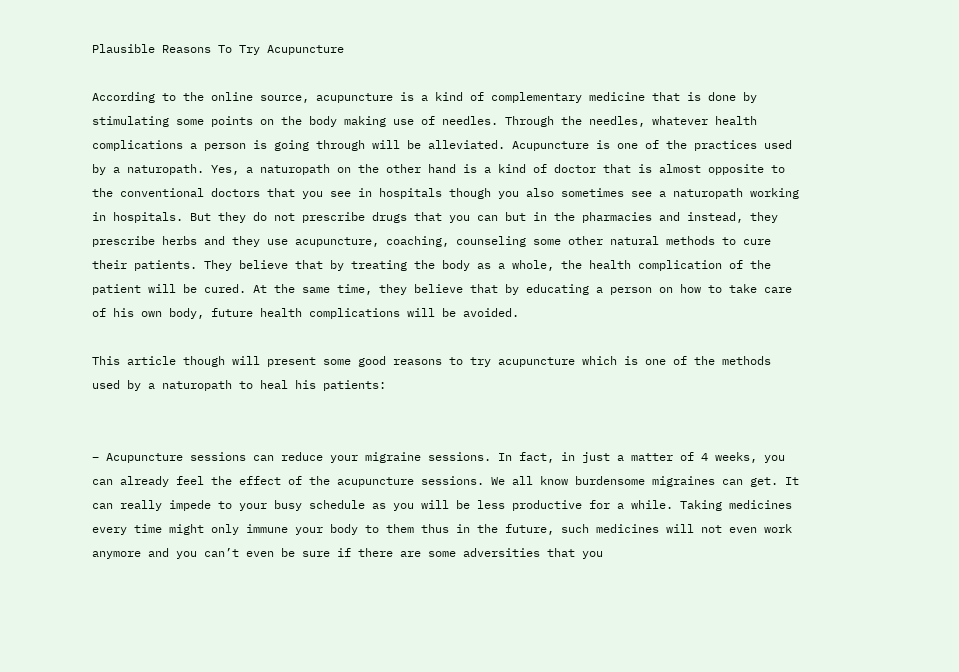Plausible Reasons To Try Acupuncture

According to the online source, acupuncture is a kind of complementary medicine that is done by stimulating some points on the body making use of needles. Through the needles, whatever health complications a person is going through will be alleviated. Acupuncture is one of the practices used by a naturopath. Yes, a naturopath on the other hand is a kind of doctor that is almost opposite to the conventional doctors that you see in hospitals though you also sometimes see a naturopath working in hospitals. But they do not prescribe drugs that you can but in the pharmacies and instead, they prescribe herbs and they use acupuncture, coaching, counseling some other natural methods to cure their patients. They believe that by treating the body as a whole, the health complication of the patient will be cured. At the same time, they believe that by educating a person on how to take care of his own body, future health complications will be avoided.

This article though will present some good reasons to try acupuncture which is one of the methods used by a naturopath to heal his patients:


– Acupuncture sessions can reduce your migraine sessions. In fact, in just a matter of 4 weeks, you can already feel the effect of the acupuncture sessions. We all know burdensome migraines can get. It can really impede to your busy schedule as you will be less productive for a while. Taking medicines every time might only immune your body to them thus in the future, such medicines will not even work anymore and you can’t even be sure if there are some adversities that you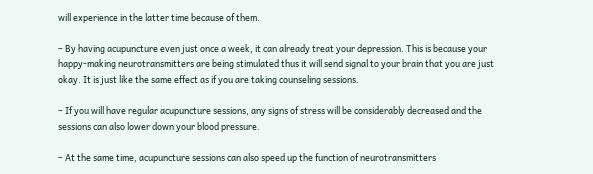will experience in the latter time because of them.

– By having acupuncture even just once a week, it can already treat your depression. This is because your happy-making neurotransmitters are being stimulated thus it will send signal to your brain that you are just okay. It is just like the same effect as if you are taking counseling sessions.

– If you will have regular acupuncture sessions, any signs of stress will be considerably decreased and the sessions can also lower down your blood pressure.

– At the same time, acupuncture sessions can also speed up the function of neurotransmitters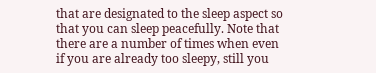that are designated to the sleep aspect so that you can sleep peacefully. Note that there are a number of times when even if you are already too sleepy, still you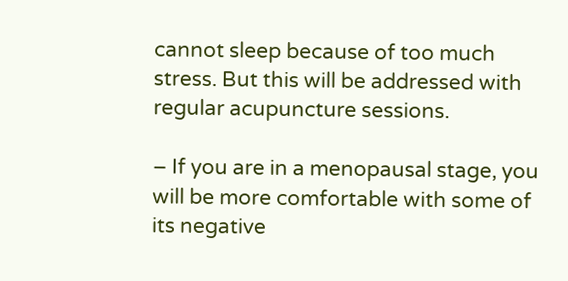cannot sleep because of too much stress. But this will be addressed with regular acupuncture sessions.

– If you are in a menopausal stage, you will be more comfortable with some of its negative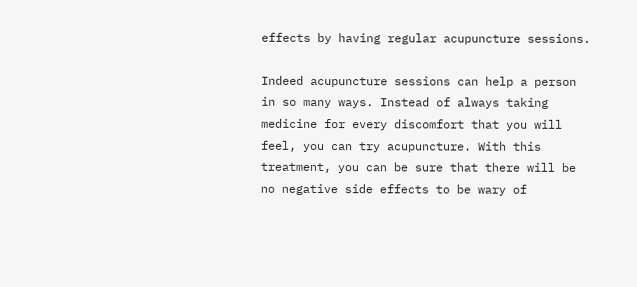effects by having regular acupuncture sessions.

Indeed acupuncture sessions can help a person in so many ways. Instead of always taking medicine for every discomfort that you will feel, you can try acupuncture. With this treatment, you can be sure that there will be no negative side effects to be wary of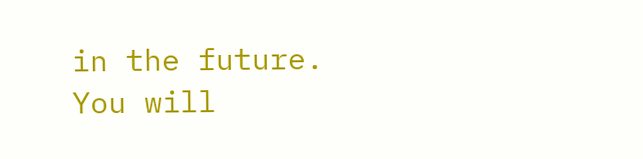in the future. You will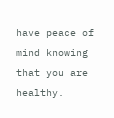have peace of mind knowing that you are healthy.